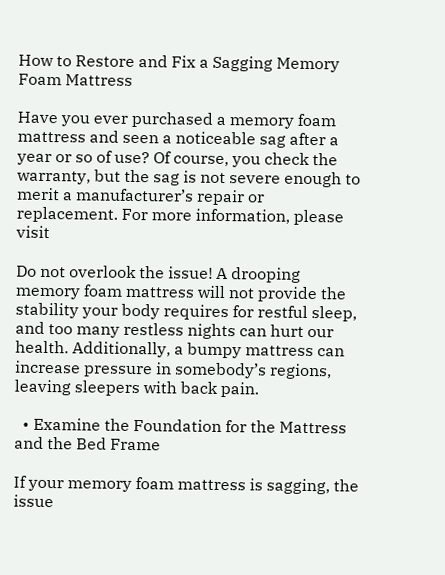How to Restore and Fix a Sagging Memory Foam Mattress

Have you ever purchased a memory foam mattress and seen a noticeable sag after a year or so of use? Of course, you check the warranty, but the sag is not severe enough to merit a manufacturer’s repair or replacement. For more information, please visit

Do not overlook the issue! A drooping memory foam mattress will not provide the stability your body requires for restful sleep, and too many restless nights can hurt our health. Additionally, a bumpy mattress can increase pressure in somebody’s regions, leaving sleepers with back pain.

  • Examine the Foundation for the Mattress and the Bed Frame

If your memory foam mattress is sagging, the issue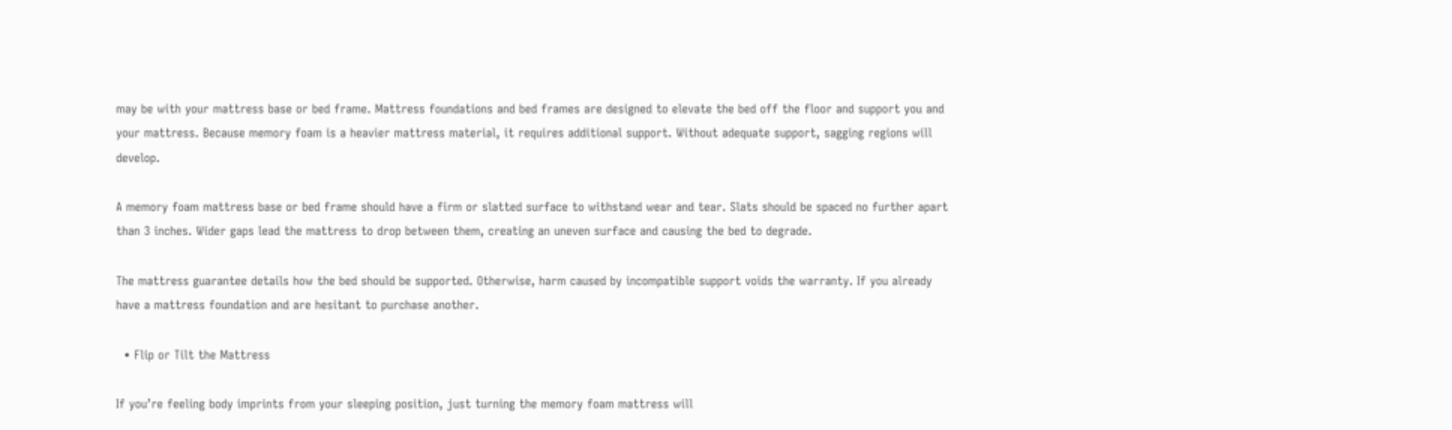may be with your mattress base or bed frame. Mattress foundations and bed frames are designed to elevate the bed off the floor and support you and your mattress. Because memory foam is a heavier mattress material, it requires additional support. Without adequate support, sagging regions will develop.

A memory foam mattress base or bed frame should have a firm or slatted surface to withstand wear and tear. Slats should be spaced no further apart than 3 inches. Wider gaps lead the mattress to drop between them, creating an uneven surface and causing the bed to degrade.

The mattress guarantee details how the bed should be supported. Otherwise, harm caused by incompatible support voids the warranty. If you already have a mattress foundation and are hesitant to purchase another.

  • Flip or Tilt the Mattress

If you’re feeling body imprints from your sleeping position, just turning the memory foam mattress will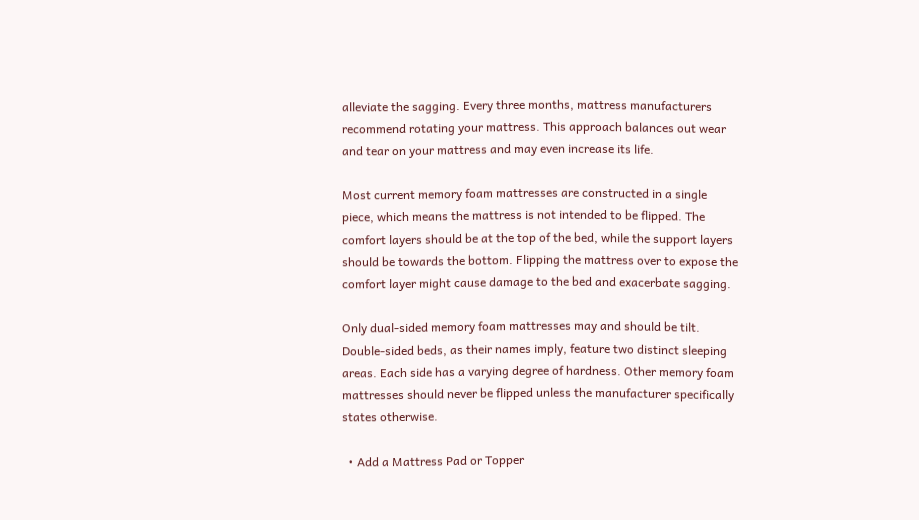alleviate the sagging. Every three months, mattress manufacturers recommend rotating your mattress. This approach balances out wear and tear on your mattress and may even increase its life.

Most current memory foam mattresses are constructed in a single piece, which means the mattress is not intended to be flipped. The comfort layers should be at the top of the bed, while the support layers should be towards the bottom. Flipping the mattress over to expose the comfort layer might cause damage to the bed and exacerbate sagging.

Only dual-sided memory foam mattresses may and should be tilt. Double-sided beds, as their names imply, feature two distinct sleeping areas. Each side has a varying degree of hardness. Other memory foam mattresses should never be flipped unless the manufacturer specifically states otherwise.

  • Add a Mattress Pad or Topper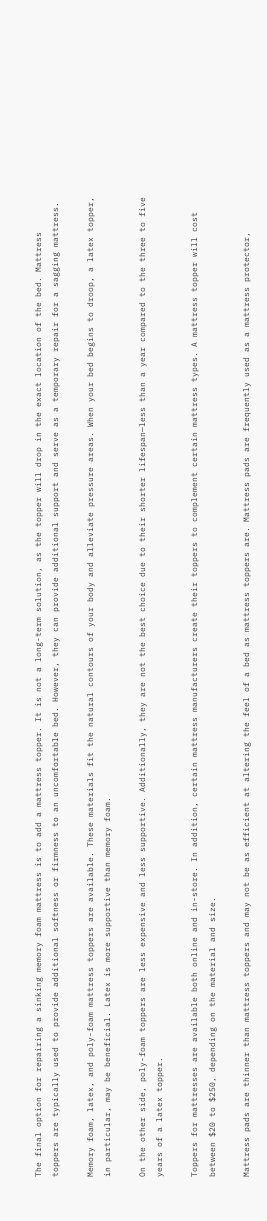The final option for repairing a sinking memory foam mattress is to add a mattress topper. It is not a long-term solution, as the topper will drop in the exact location of the bed. Mattress toppers are typically used to provide additional softness or firmness to an uncomfortable bed. However, they can provide additional support and serve as a temporary repair for a sagging mattress.

Memory foam, latex, and poly-foam mattress toppers are available. These materials fit the natural contours of your body and alleviate pressure areas. When your bed begins to droop, a latex topper, in particular, may be beneficial. Latex is more supportive than memory foam.

On the other side, poly-foam toppers are less expensive and less supportive. Additionally, they are not the best choice due to their shorter lifespan—less than a year compared to the three to five years of a latex topper.

Toppers for mattresses are available both online and in-store. In addition, certain mattress manufacturers create their toppers to complement certain mattress types. A mattress topper will cost between $20 to $250, depending on the material and size.

Mattress pads are thinner than mattress toppers and may not be as efficient at altering the feel of a bed as mattress toppers are. Mattress pads are frequently used as a mattress protector,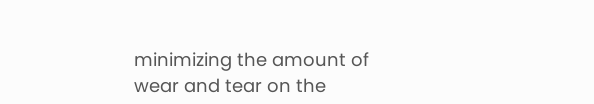minimizing the amount of wear and tear on the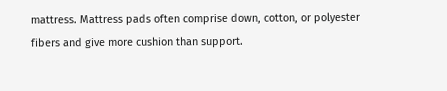mattress. Mattress pads often comprise down, cotton, or polyester fibers and give more cushion than support.